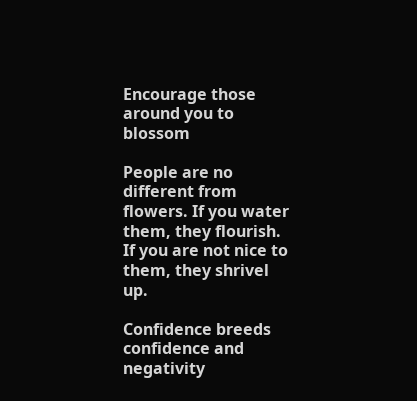Encourage those around you to blossom

People are no different from flowers. If you water them, they flourish. If you are not nice to them, they shrivel up.

Confidence breeds confidence and negativity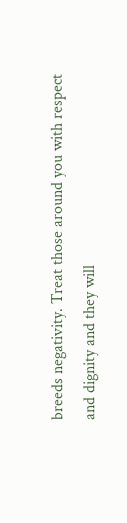breeds negativity. Treat those around you with respect and dignity and they will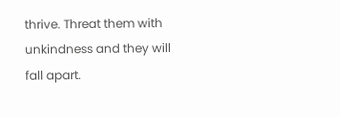thrive. Threat them with unkindness and they will fall apart.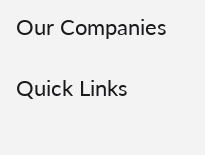Our Companies

Quick Links